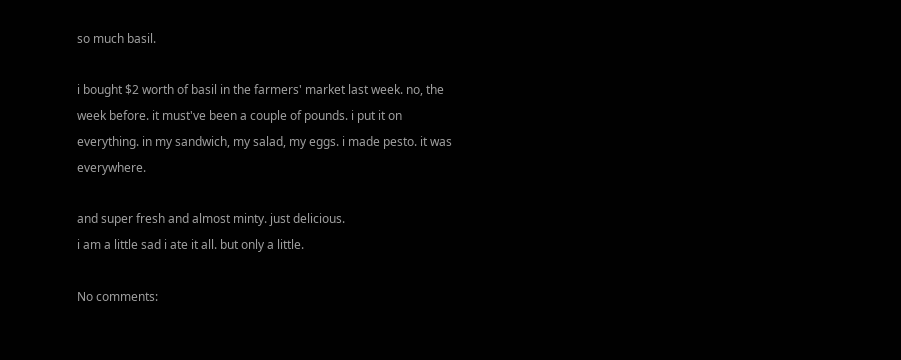so much basil.

i bought $2 worth of basil in the farmers' market last week. no, the week before. it must've been a couple of pounds. i put it on everything. in my sandwich, my salad, my eggs. i made pesto. it was everywhere.

and super fresh and almost minty. just delicious.
i am a little sad i ate it all. but only a little.

No comments: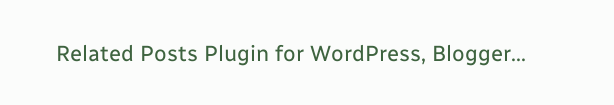Related Posts Plugin for WordPress, Blogger...